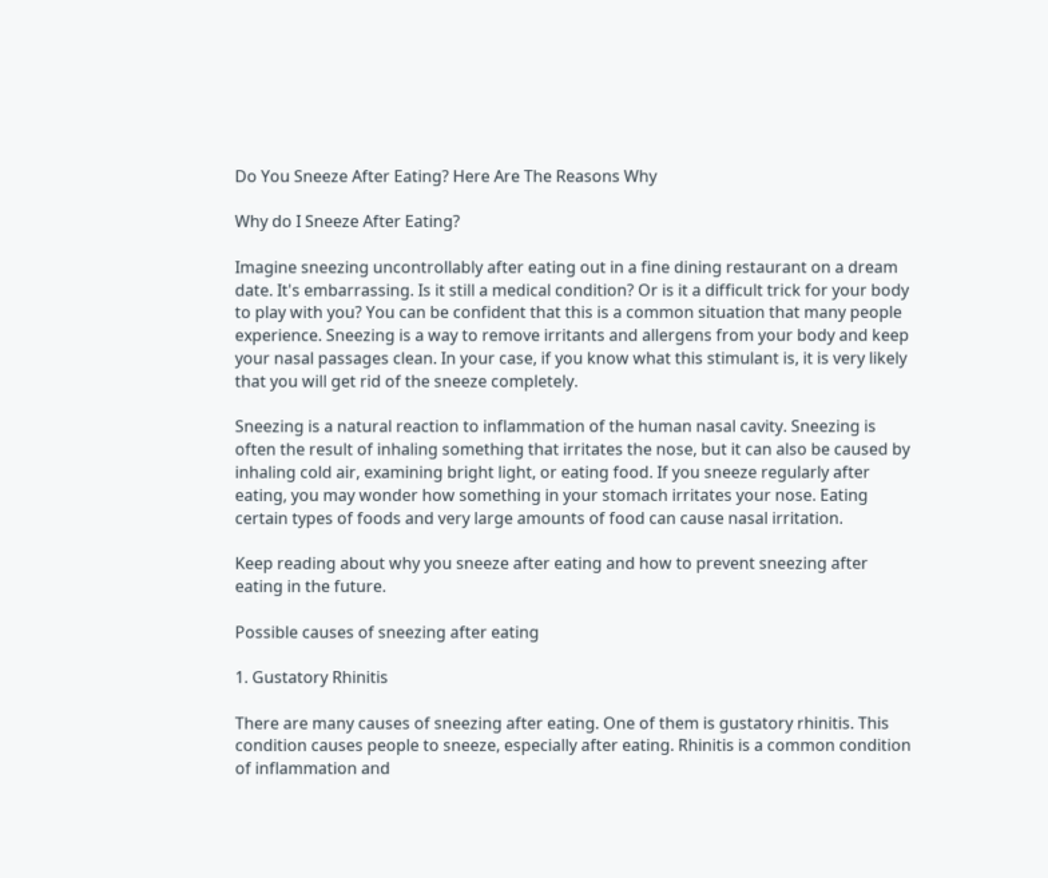Do You Sneeze After Eating? Here Are The Reasons Why

Why do I Sneeze After Eating?

Imagine sneezing uncontrollably after eating out in a fine dining restaurant on a dream date. It's embarrassing. Is it still a medical condition? Or is it a difficult trick for your body to play with you? You can be confident that this is a common situation that many people experience. Sneezing is a way to remove irritants and allergens from your body and keep your nasal passages clean. In your case, if you know what this stimulant is, it is very likely that you will get rid of the sneeze completely.

Sneezing is a natural reaction to inflammation of the human nasal cavity. Sneezing is often the result of inhaling something that irritates the nose, but it can also be caused by inhaling cold air, examining bright light, or eating food. If you sneeze regularly after eating, you may wonder how something in your stomach irritates your nose. Eating certain types of foods and very large amounts of food can cause nasal irritation.

Keep reading about why you sneeze after eating and how to prevent sneezing after eating in the future.

Possible causes of sneezing after eating

1. Gustatory Rhinitis

There are many causes of sneezing after eating. One of them is gustatory rhinitis. This condition causes people to sneeze, especially after eating. Rhinitis is a common condition of inflammation and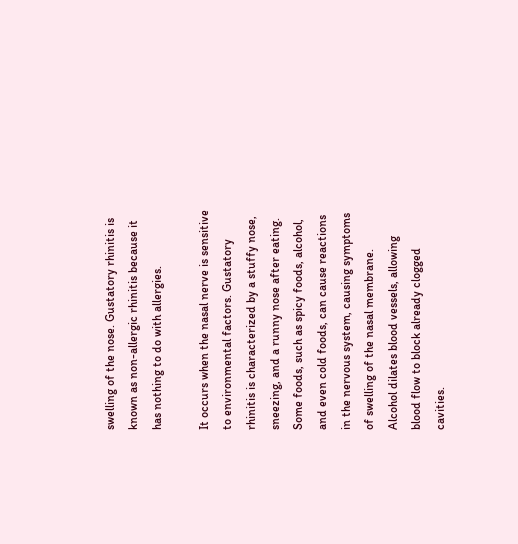swelling of the nose. Gustatory rhinitis is known as non-allergic rhinitis because it has nothing to do with allergies.

It occurs when the nasal nerve is sensitive to environmental factors. Gustatory rhinitis is characterized by a stuffy nose, sneezing, and a runny nose after eating. Some foods, such as spicy foods, alcohol, and even cold foods, can cause reactions in the nervous system, causing symptoms of swelling of the nasal membrane. Alcohol dilates blood vessels, allowing blood flow to block already clogged cavities.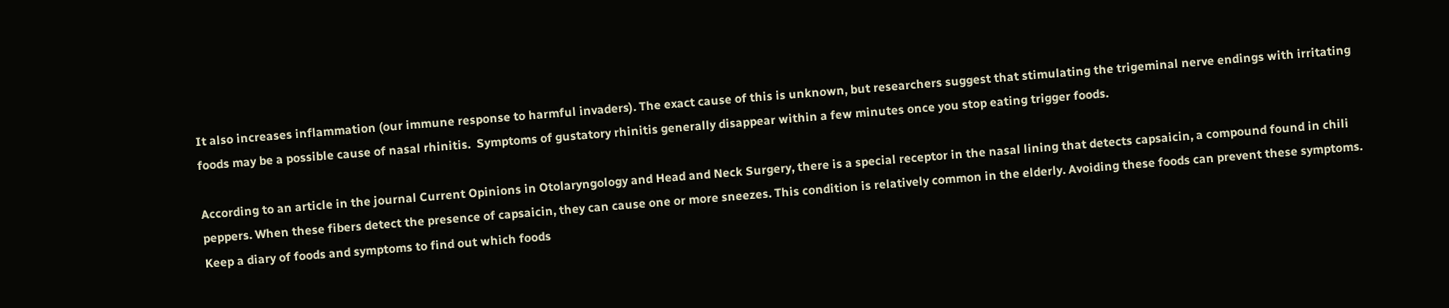It also increases inflammation (our immune response to harmful invaders). The exact cause of this is unknown, but researchers suggest that stimulating the trigeminal nerve endings with irritating foods may be a possible cause of nasal rhinitis.  Symptoms of gustatory rhinitis generally disappear within a few minutes once you stop eating trigger foods.

According to an article in the journal Current Opinions in Otolaryngology and Head and Neck Surgery, there is a special receptor in the nasal lining that detects capsaicin, a compound found in chili peppers. When these fibers detect the presence of capsaicin, they can cause one or more sneezes. This condition is relatively common in the elderly. Avoiding these foods can prevent these symptoms. Keep a diary of foods and symptoms to find out which foods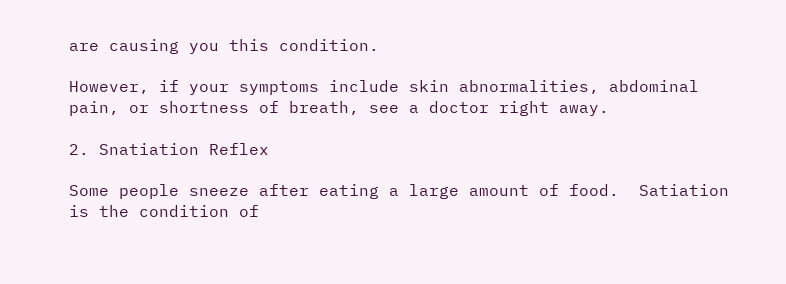are causing you this condition.

However, if your symptoms include skin abnormalities, abdominal pain, or shortness of breath, see a doctor right away.

2. Snatiation Reflex

Some people sneeze after eating a large amount of food.  Satiation is the condition of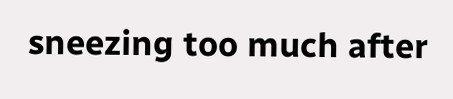sneezing too much after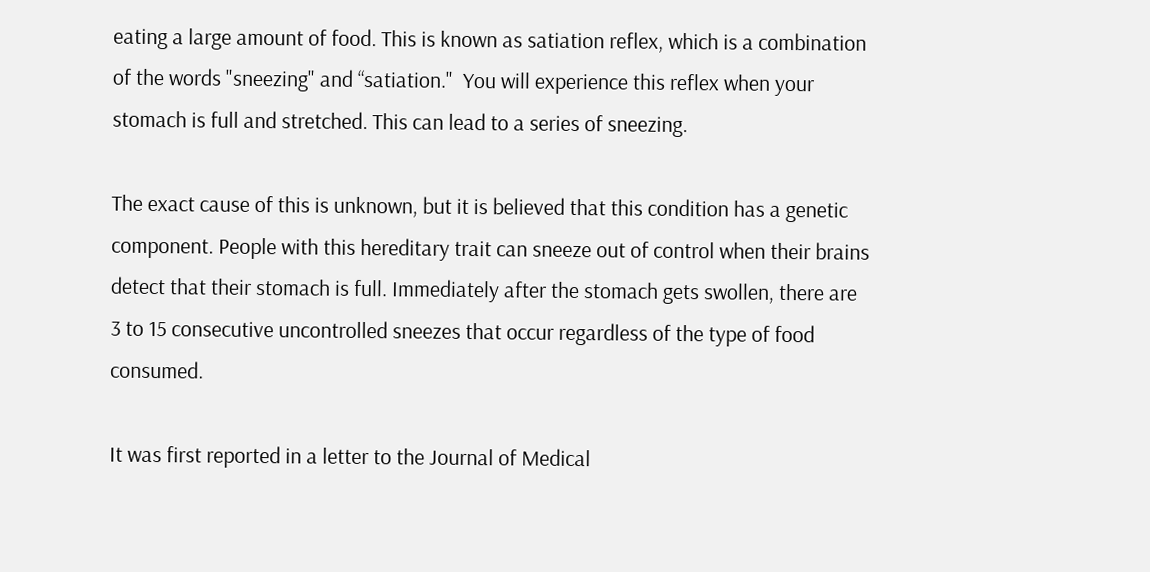eating a large amount of food. This is known as satiation reflex, which is a combination of the words "sneezing" and “satiation."  You will experience this reflex when your stomach is full and stretched. This can lead to a series of sneezing.

The exact cause of this is unknown, but it is believed that this condition has a genetic component. People with this hereditary trait can sneeze out of control when their brains detect that their stomach is full. Immediately after the stomach gets swollen, there are 3 to 15 consecutive uncontrolled sneezes that occur regardless of the type of food consumed.

It was first reported in a letter to the Journal of Medical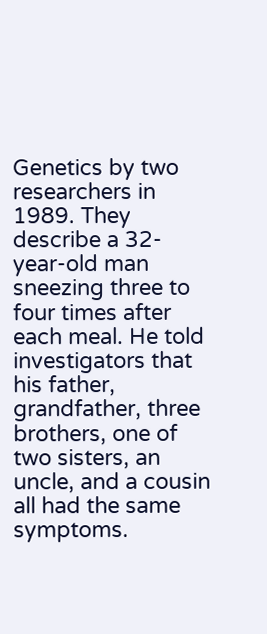Genetics by two researchers in 1989. They describe a 32-year-old man sneezing three to four times after each meal. He told investigators that his father, grandfather, three brothers, one of two sisters, an uncle, and a cousin all had the same symptoms.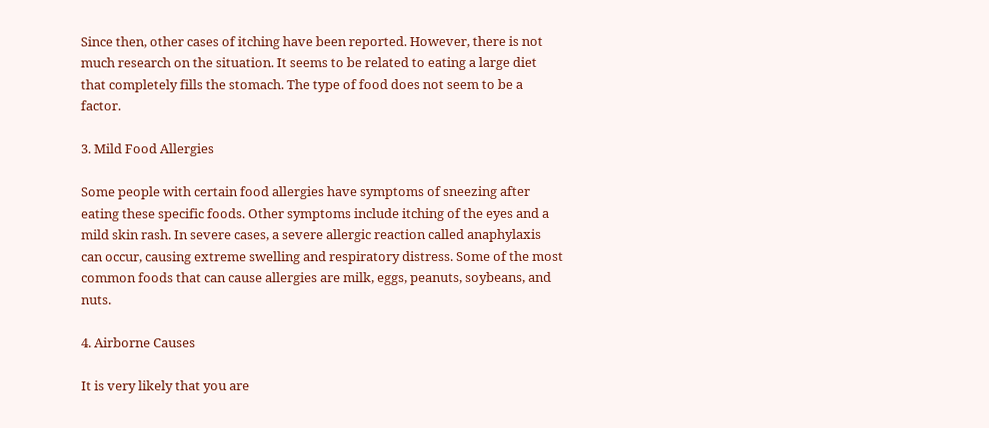Since then, other cases of itching have been reported. However, there is not much research on the situation. It seems to be related to eating a large diet that completely fills the stomach. The type of food does not seem to be a factor.

3. Mild Food Allergies

Some people with certain food allergies have symptoms of sneezing after eating these specific foods. Other symptoms include itching of the eyes and a mild skin rash. In severe cases, a severe allergic reaction called anaphylaxis can occur, causing extreme swelling and respiratory distress. Some of the most common foods that can cause allergies are milk, eggs, peanuts, soybeans, and nuts.

4. Airborne Causes

It is very likely that you are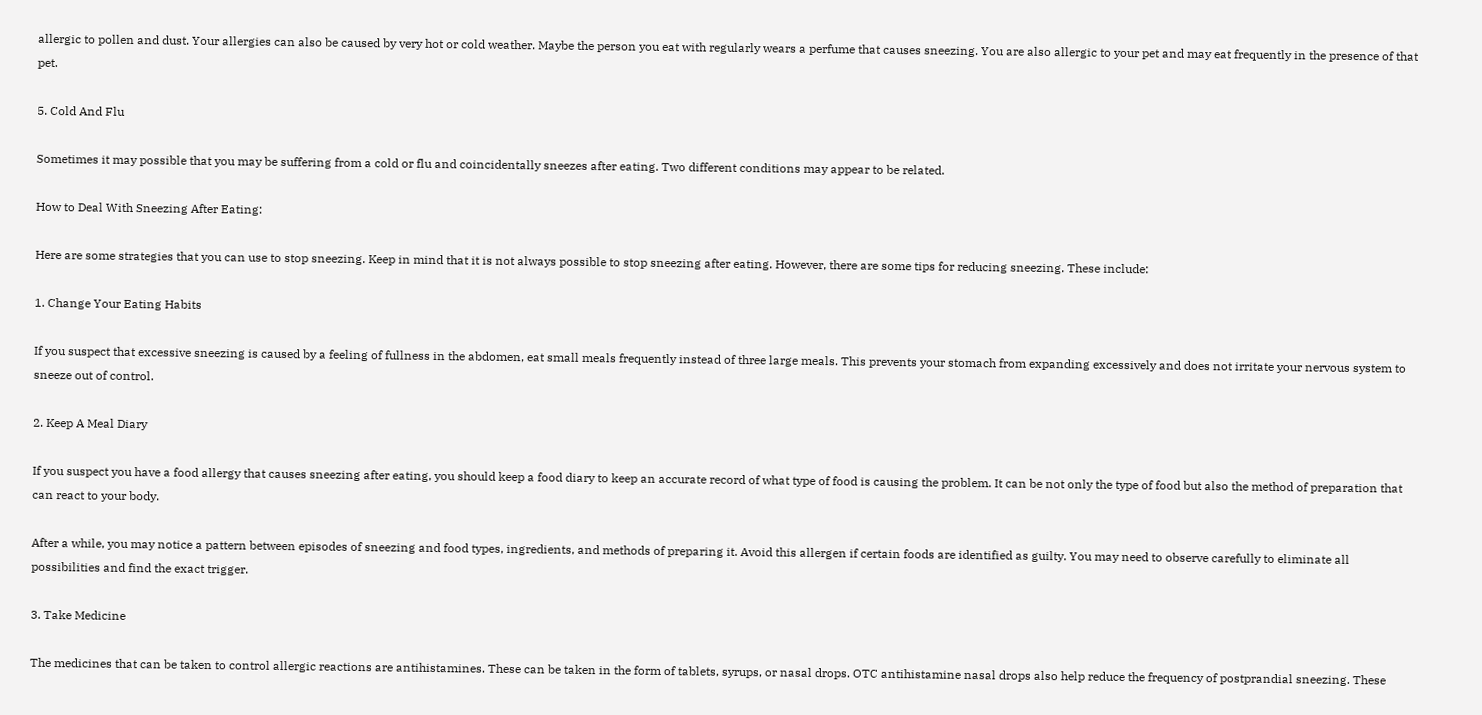allergic to pollen and dust. Your allergies can also be caused by very hot or cold weather. Maybe the person you eat with regularly wears a perfume that causes sneezing. You are also allergic to your pet and may eat frequently in the presence of that pet.

5. Cold And Flu

Sometimes it may possible that you may be suffering from a cold or flu and coincidentally sneezes after eating. Two different conditions may appear to be related.

How to Deal With Sneezing After Eating:

Here are some strategies that you can use to stop sneezing. Keep in mind that it is not always possible to stop sneezing after eating. However, there are some tips for reducing sneezing. These include:

1. Change Your Eating Habits

If you suspect that excessive sneezing is caused by a feeling of fullness in the abdomen, eat small meals frequently instead of three large meals. This prevents your stomach from expanding excessively and does not irritate your nervous system to sneeze out of control.

2. Keep A Meal Diary

If you suspect you have a food allergy that causes sneezing after eating, you should keep a food diary to keep an accurate record of what type of food is causing the problem. It can be not only the type of food but also the method of preparation that can react to your body.

After a while, you may notice a pattern between episodes of sneezing and food types, ingredients, and methods of preparing it. Avoid this allergen if certain foods are identified as guilty. You may need to observe carefully to eliminate all possibilities and find the exact trigger.

3. Take Medicine

The medicines that can be taken to control allergic reactions are antihistamines. These can be taken in the form of tablets, syrups, or nasal drops. OTC antihistamine nasal drops also help reduce the frequency of postprandial sneezing. These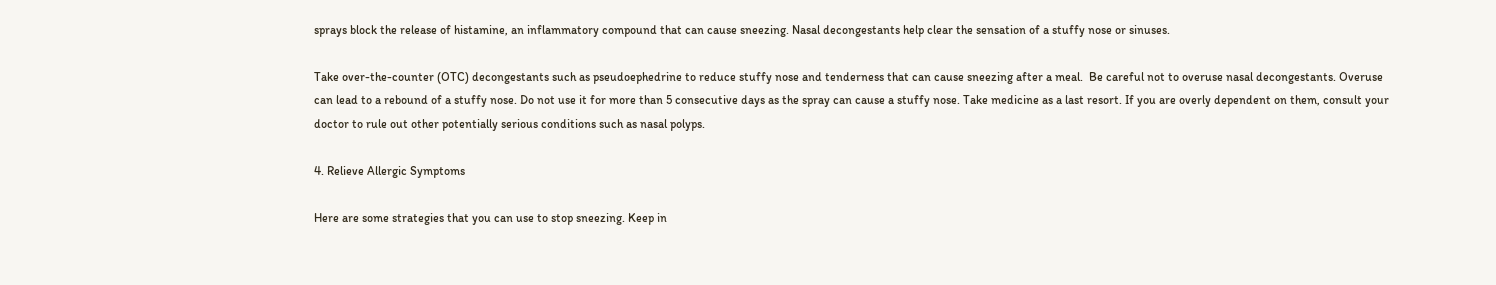sprays block the release of histamine, an inflammatory compound that can cause sneezing. Nasal decongestants help clear the sensation of a stuffy nose or sinuses.

Take over-the-counter (OTC) decongestants such as pseudoephedrine to reduce stuffy nose and tenderness that can cause sneezing after a meal.  Be careful not to overuse nasal decongestants. Overuse can lead to a rebound of a stuffy nose. Do not use it for more than 5 consecutive days as the spray can cause a stuffy nose. Take medicine as a last resort. If you are overly dependent on them, consult your doctor to rule out other potentially serious conditions such as nasal polyps.

4. Relieve Allergic Symptoms

Here are some strategies that you can use to stop sneezing. Keep in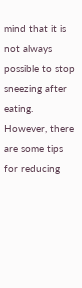mind that it is not always possible to stop sneezing after eating. However, there are some tips for reducing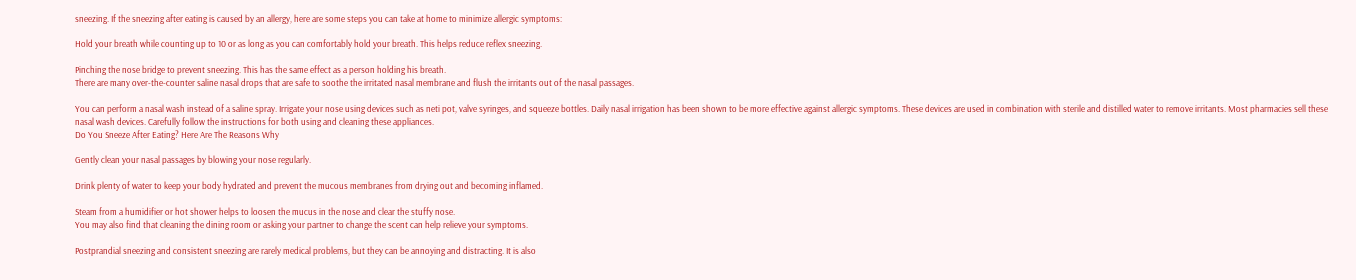sneezing. If the sneezing after eating is caused by an allergy, here are some steps you can take at home to minimize allergic symptoms:

Hold your breath while counting up to 10 or as long as you can comfortably hold your breath. This helps reduce reflex sneezing.

Pinching the nose bridge to prevent sneezing. This has the same effect as a person holding his breath.
There are many over-the-counter saline nasal drops that are safe to soothe the irritated nasal membrane and flush the irritants out of the nasal passages.

You can perform a nasal wash instead of a saline spray. Irrigate your nose using devices such as neti pot, valve syringes, and squeeze bottles. Daily nasal irrigation has been shown to be more effective against allergic symptoms. These devices are used in combination with sterile and distilled water to remove irritants. Most pharmacies sell these nasal wash devices. Carefully follow the instructions for both using and cleaning these appliances.
Do You Sneeze After Eating? Here Are The Reasons Why

Gently clean your nasal passages by blowing your nose regularly.

Drink plenty of water to keep your body hydrated and prevent the mucous membranes from drying out and becoming inflamed.

Steam from a humidifier or hot shower helps to loosen the mucus in the nose and clear the stuffy nose.
You may also find that cleaning the dining room or asking your partner to change the scent can help relieve your symptoms.

Postprandial sneezing and consistent sneezing are rarely medical problems, but they can be annoying and distracting. It is also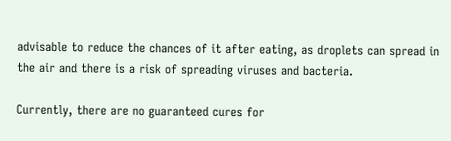advisable to reduce the chances of it after eating, as droplets can spread in the air and there is a risk of spreading viruses and bacteria.

Currently, there are no guaranteed cures for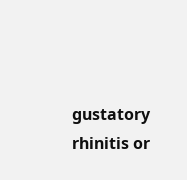gustatory rhinitis or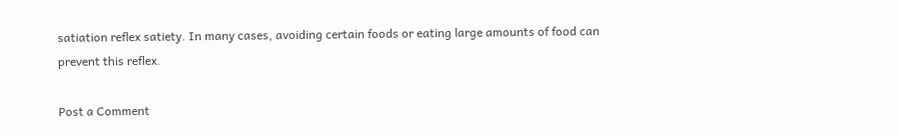satiation reflex satiety. In many cases, avoiding certain foods or eating large amounts of food can prevent this reflex.

Post a Comment